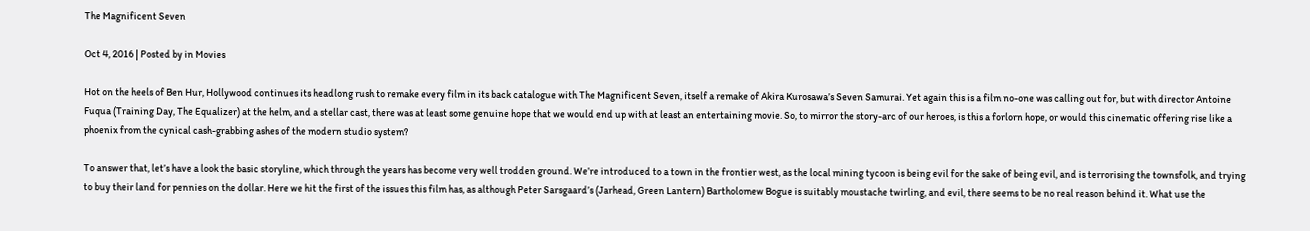The Magnificent Seven

Oct 4, 2016 | Posted by in Movies

Hot on the heels of Ben Hur, Hollywood continues its headlong rush to remake every film in its back catalogue with The Magnificent Seven, itself a remake of Akira Kurosawa’s Seven Samurai. Yet again this is a film no-one was calling out for, but with director Antoine Fuqua (Training Day, The Equalizer) at the helm, and a stellar cast, there was at least some genuine hope that we would end up with at least an entertaining movie. So, to mirror the story-arc of our heroes, is this a forlorn hope, or would this cinematic offering rise like a phoenix from the cynical cash-grabbing ashes of the modern studio system?

To answer that, let’s have a look the basic storyline, which through the years has become very well trodden ground. We’re introduced to a town in the frontier west, as the local mining tycoon is being evil for the sake of being evil, and is terrorising the townsfolk, and trying to buy their land for pennies on the dollar. Here we hit the first of the issues this film has, as although Peter Sarsgaard’s (Jarhead, Green Lantern) Bartholomew Bogue is suitably moustache twirling, and evil, there seems to be no real reason behind it. What use the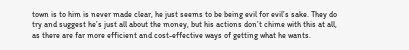town is to him is never made clear, he just seems to be being evil for evil’s sake. They do try and suggest he’s just all about the money, but his actions don’t chime with this at all, as there are far more efficient and cost-effective ways of getting what he wants.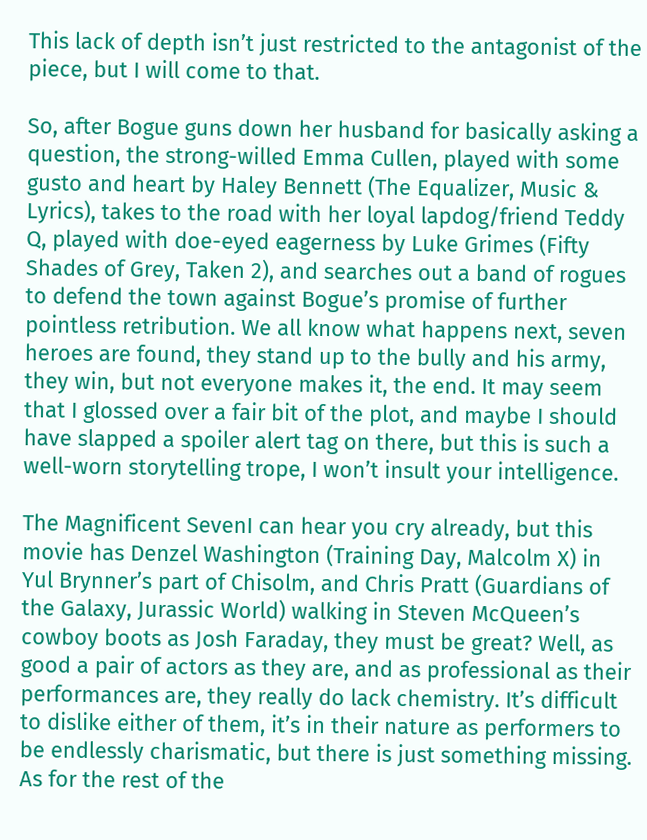This lack of depth isn’t just restricted to the antagonist of the piece, but I will come to that.

So, after Bogue guns down her husband for basically asking a question, the strong-willed Emma Cullen, played with some gusto and heart by Haley Bennett (The Equalizer, Music & Lyrics), takes to the road with her loyal lapdog/friend Teddy Q, played with doe-eyed eagerness by Luke Grimes (Fifty Shades of Grey, Taken 2), and searches out a band of rogues to defend the town against Bogue’s promise of further pointless retribution. We all know what happens next, seven heroes are found, they stand up to the bully and his army, they win, but not everyone makes it, the end. It may seem that I glossed over a fair bit of the plot, and maybe I should have slapped a spoiler alert tag on there, but this is such a well-worn storytelling trope, I won’t insult your intelligence.

The Magnificent SevenI can hear you cry already, but this movie has Denzel Washington (Training Day, Malcolm X) in Yul Brynner’s part of Chisolm, and Chris Pratt (Guardians of the Galaxy, Jurassic World) walking in Steven McQueen’s cowboy boots as Josh Faraday, they must be great? Well, as good a pair of actors as they are, and as professional as their performances are, they really do lack chemistry. It’s difficult to dislike either of them, it’s in their nature as performers to be endlessly charismatic, but there is just something missing. As for the rest of the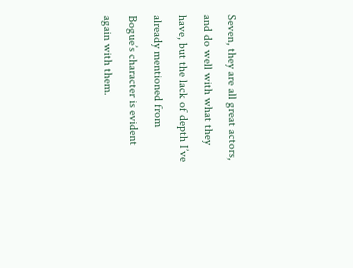Seven, they are all great actors, and do well with what they have, but the lack of depth I’ve already mentioned from Bogue’s character is evident again with them.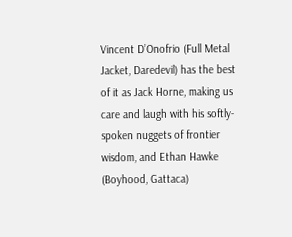Vincent D’Onofrio (Full Metal Jacket, Daredevil) has the best of it as Jack Horne, making us care and laugh with his softly-spoken nuggets of frontier wisdom, and Ethan Hawke (Boyhood, Gattaca)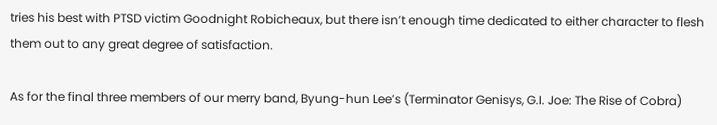tries his best with PTSD victim Goodnight Robicheaux, but there isn’t enough time dedicated to either character to flesh them out to any great degree of satisfaction.

As for the final three members of our merry band, Byung-hun Lee’s (Terminator Genisys, G.I. Joe: The Rise of Cobra)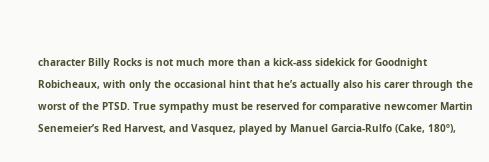character Billy Rocks is not much more than a kick-ass sidekick for Goodnight Robicheaux, with only the occasional hint that he’s actually also his carer through the worst of the PTSD. True sympathy must be reserved for comparative newcomer Martin Senemeier’s Red Harvest, and Vasquez, played by Manuel Garcia-Rulfo (Cake, 180º),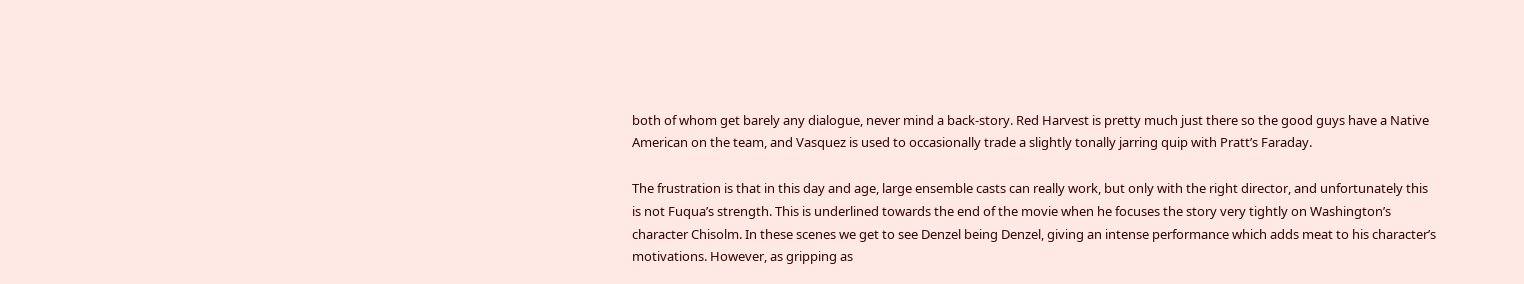both of whom get barely any dialogue, never mind a back-story. Red Harvest is pretty much just there so the good guys have a Native American on the team, and Vasquez is used to occasionally trade a slightly tonally jarring quip with Pratt’s Faraday.

The frustration is that in this day and age, large ensemble casts can really work, but only with the right director, and unfortunately this is not Fuqua’s strength. This is underlined towards the end of the movie when he focuses the story very tightly on Washington’s character Chisolm. In these scenes we get to see Denzel being Denzel, giving an intense performance which adds meat to his character’s motivations. However, as gripping as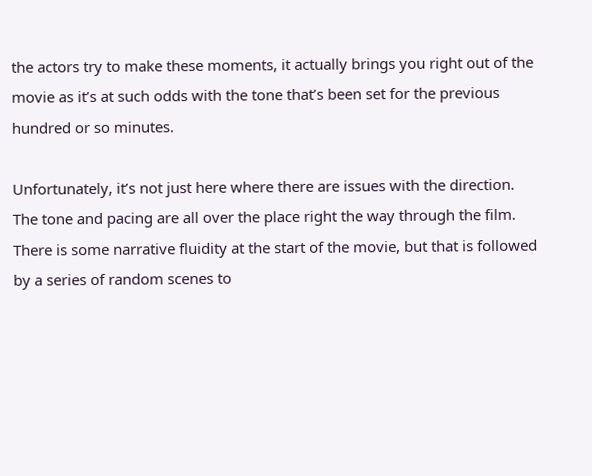the actors try to make these moments, it actually brings you right out of the movie as it’s at such odds with the tone that’s been set for the previous hundred or so minutes.

Unfortunately, it’s not just here where there are issues with the direction. The tone and pacing are all over the place right the way through the film. There is some narrative fluidity at the start of the movie, but that is followed by a series of random scenes to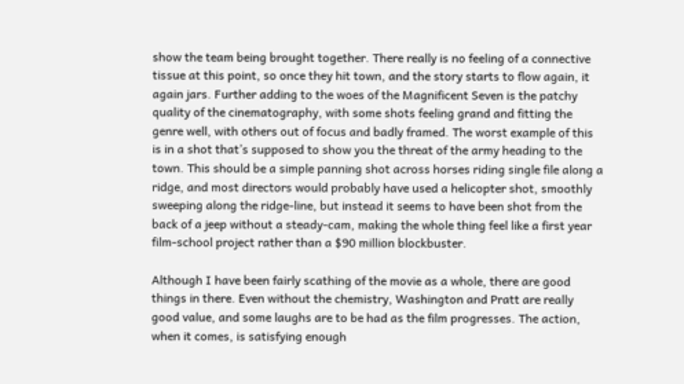show the team being brought together. There really is no feeling of a connective tissue at this point, so once they hit town, and the story starts to flow again, it again jars. Further adding to the woes of the Magnificent Seven is the patchy quality of the cinematography, with some shots feeling grand and fitting the genre well, with others out of focus and badly framed. The worst example of this is in a shot that’s supposed to show you the threat of the army heading to the town. This should be a simple panning shot across horses riding single file along a ridge, and most directors would probably have used a helicopter shot, smoothly sweeping along the ridge-line, but instead it seems to have been shot from the back of a jeep without a steady-cam, making the whole thing feel like a first year film-school project rather than a $90 million blockbuster.

Although I have been fairly scathing of the movie as a whole, there are good things in there. Even without the chemistry, Washington and Pratt are really good value, and some laughs are to be had as the film progresses. The action, when it comes, is satisfying enough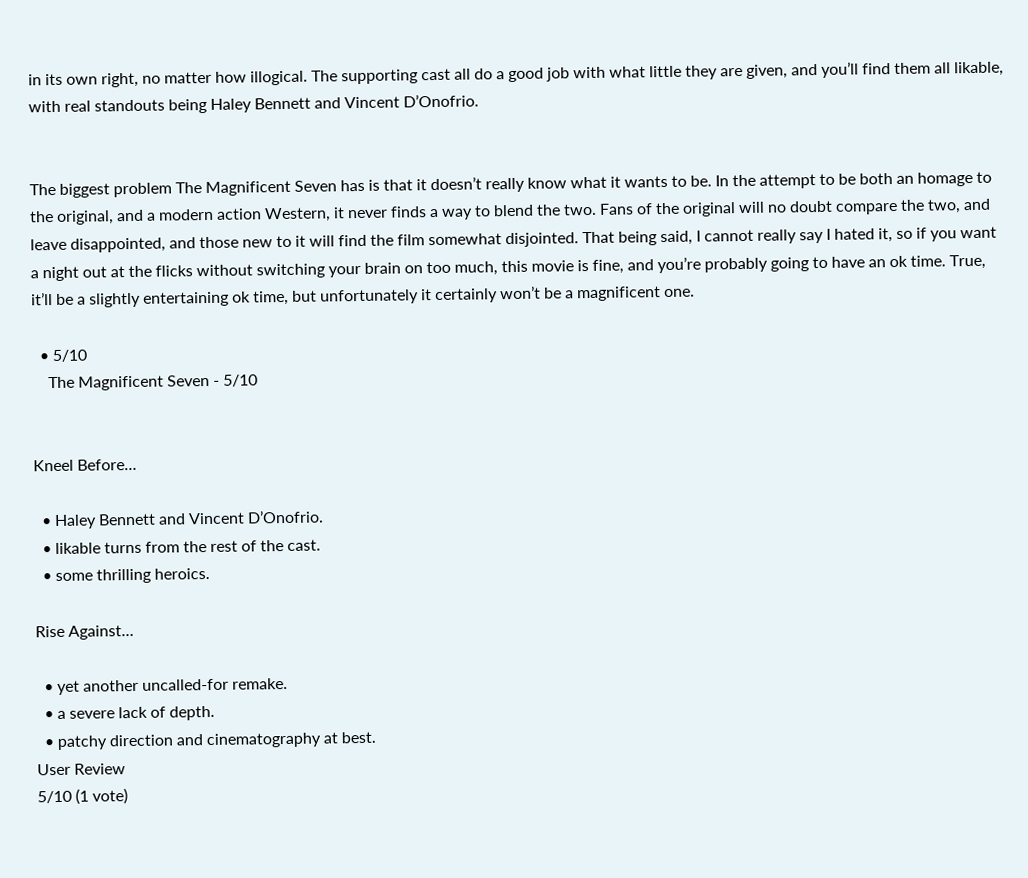in its own right, no matter how illogical. The supporting cast all do a good job with what little they are given, and you’ll find them all likable, with real standouts being Haley Bennett and Vincent D’Onofrio.


The biggest problem The Magnificent Seven has is that it doesn’t really know what it wants to be. In the attempt to be both an homage to the original, and a modern action Western, it never finds a way to blend the two. Fans of the original will no doubt compare the two, and leave disappointed, and those new to it will find the film somewhat disjointed. That being said, I cannot really say I hated it, so if you want a night out at the flicks without switching your brain on too much, this movie is fine, and you’re probably going to have an ok time. True, it’ll be a slightly entertaining ok time, but unfortunately it certainly won’t be a magnificent one.

  • 5/10
    The Magnificent Seven - 5/10


Kneel Before…

  • Haley Bennett and Vincent D’Onofrio.
  • likable turns from the rest of the cast.
  • some thrilling heroics.

Rise Against…

  • yet another uncalled-for remake.
  • a severe lack of depth.
  • patchy direction and cinematography at best.
User Review
5/10 (1 vote)